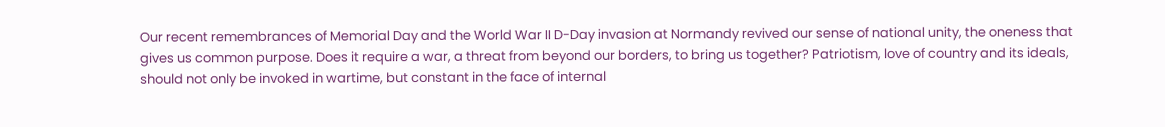Our recent remembrances of Memorial Day and the World War II D-Day invasion at Normandy revived our sense of national unity, the oneness that gives us common purpose. Does it require a war, a threat from beyond our borders, to bring us together? Patriotism, love of country and its ideals, should not only be invoked in wartime, but constant in the face of internal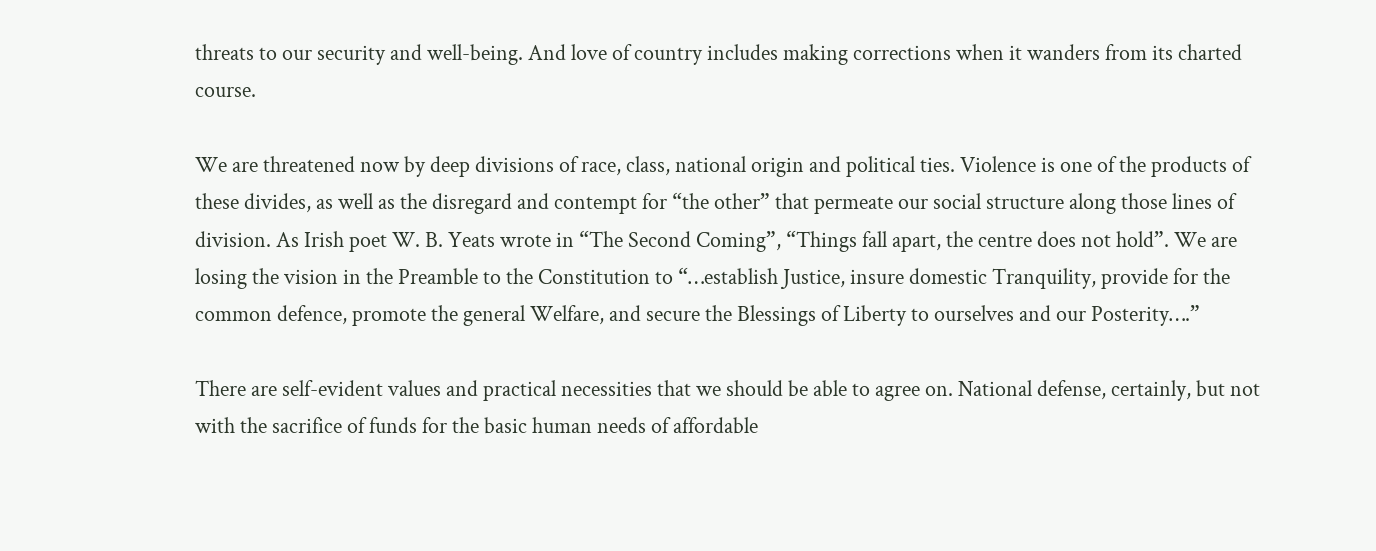threats to our security and well-being. And love of country includes making corrections when it wanders from its charted course.

We are threatened now by deep divisions of race, class, national origin and political ties. Violence is one of the products of these divides, as well as the disregard and contempt for “the other” that permeate our social structure along those lines of division. As Irish poet W. B. Yeats wrote in “The Second Coming”, “Things fall apart, the centre does not hold”. We are losing the vision in the Preamble to the Constitution to “…establish Justice, insure domestic Tranquility, provide for the common defence, promote the general Welfare, and secure the Blessings of Liberty to ourselves and our Posterity….”

There are self-evident values and practical necessities that we should be able to agree on. National defense, certainly, but not with the sacrifice of funds for the basic human needs of affordable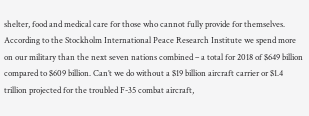shelter, food and medical care for those who cannot fully provide for themselves. According to the Stockholm International Peace Research Institute we spend more on our military than the next seven nations combined – a total for 2018 of $649 billion compared to $609 billion. Can’t we do without a $19 billion aircraft carrier or $1.4 trillion projected for the troubled F-35 combat aircraft,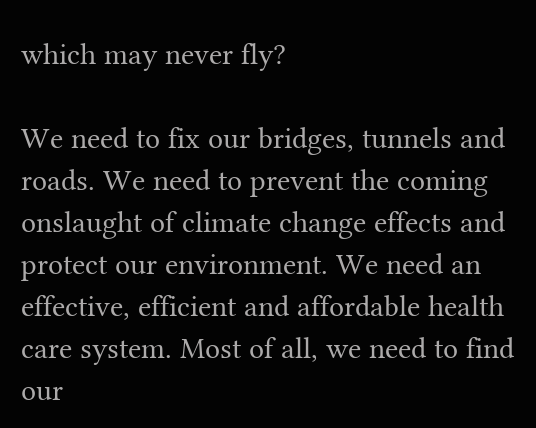which may never fly?

We need to fix our bridges, tunnels and roads. We need to prevent the coming onslaught of climate change effects and protect our environment. We need an effective, efficient and affordable health care system. Most of all, we need to find our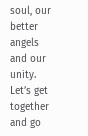soul, our better angels and our unity. Let’s get together and go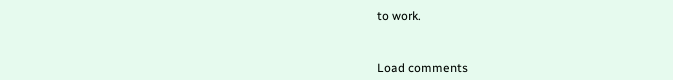to work.



Load comments